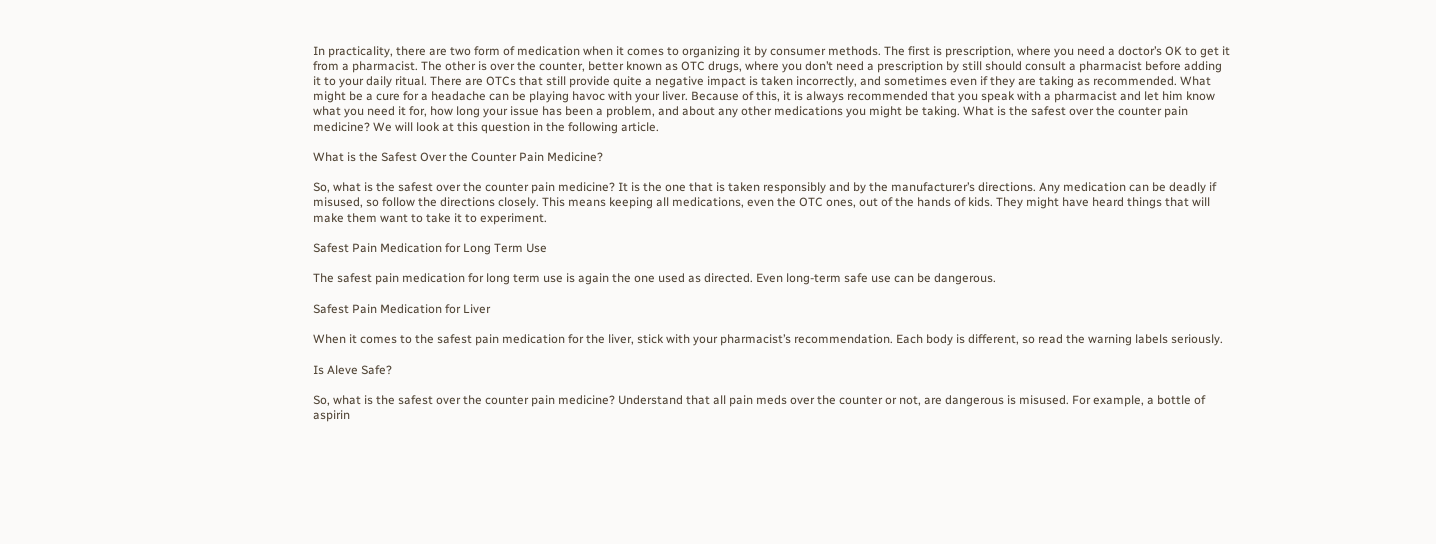In practicality, there are two form of medication when it comes to organizing it by consumer methods. The first is prescription, where you need a doctor’s OK to get it from a pharmacist. The other is over the counter, better known as OTC drugs, where you don’t need a prescription by still should consult a pharmacist before adding it to your daily ritual. There are OTCs that still provide quite a negative impact is taken incorrectly, and sometimes even if they are taking as recommended. What might be a cure for a headache can be playing havoc with your liver. Because of this, it is always recommended that you speak with a pharmacist and let him know what you need it for, how long your issue has been a problem, and about any other medications you might be taking. What is the safest over the counter pain medicine? We will look at this question in the following article.

What is the Safest Over the Counter Pain Medicine?

So, what is the safest over the counter pain medicine? It is the one that is taken responsibly and by the manufacturer’s directions. Any medication can be deadly if misused, so follow the directions closely. This means keeping all medications, even the OTC ones, out of the hands of kids. They might have heard things that will make them want to take it to experiment.

Safest Pain Medication for Long Term Use

The safest pain medication for long term use is again the one used as directed. Even long-term safe use can be dangerous.

Safest Pain Medication for Liver

When it comes to the safest pain medication for the liver, stick with your pharmacist’s recommendation. Each body is different, so read the warning labels seriously.

Is Aleve Safe?

So, what is the safest over the counter pain medicine? Understand that all pain meds over the counter or not, are dangerous is misused. For example, a bottle of aspirin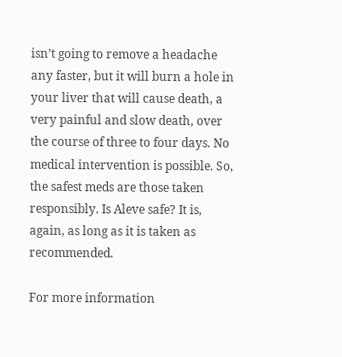isn’t going to remove a headache any faster, but it will burn a hole in your liver that will cause death, a very painful and slow death, over the course of three to four days. No medical intervention is possible. So, the safest meds are those taken responsibly. Is Aleve safe? It is, again, as long as it is taken as recommended.

For more information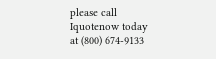please call Iquotenow today at (800) 674-9133